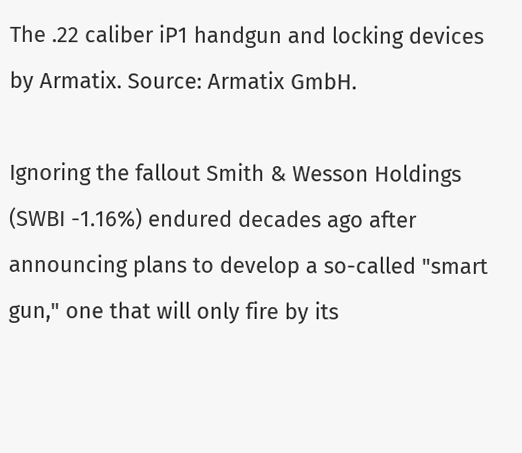The .22 caliber iP1 handgun and locking devices by Armatix. Source: Armatix GmbH.

Ignoring the fallout Smith & Wesson Holdings (SWBI -1.16%) endured decades ago after announcing plans to develop a so-called "smart gun," one that will only fire by its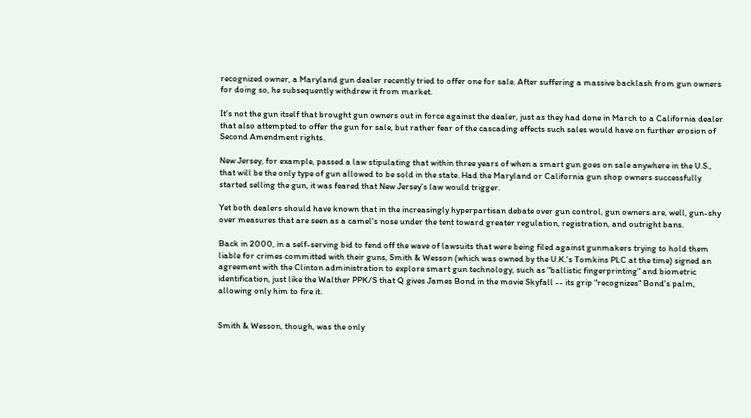recognized owner, a Maryland gun dealer recently tried to offer one for sale. After suffering a massive backlash from gun owners for doing so, he subsequently withdrew it from market.

It's not the gun itself that brought gun owners out in force against the dealer, just as they had done in March to a California dealer that also attempted to offer the gun for sale, but rather fear of the cascading effects such sales would have on further erosion of Second Amendment rights.

New Jersey, for example, passed a law stipulating that within three years of when a smart gun goes on sale anywhere in the U.S., that will be the only type of gun allowed to be sold in the state. Had the Maryland or California gun shop owners successfully started selling the gun, it was feared that New Jersey's law would trigger.

Yet both dealers should have known that in the increasingly hyperpartisan debate over gun control, gun owners are, well, gun-shy over measures that are seen as a camel's nose under the tent toward greater regulation, registration, and outright bans.

Back in 2000, in a self-serving bid to fend off the wave of lawsuits that were being filed against gunmakers trying to hold them liable for crimes committed with their guns, Smith & Wesson (which was owned by the U.K.'s Tomkins PLC at the time) signed an agreement with the Clinton administration to explore smart gun technology, such as "ballistic fingerprinting" and biometric identification, just like the Walther PPK/S that Q gives James Bond in the movie Skyfall -- its grip "recognizes" Bond's palm, allowing only him to fire it.


Smith & Wesson, though, was the only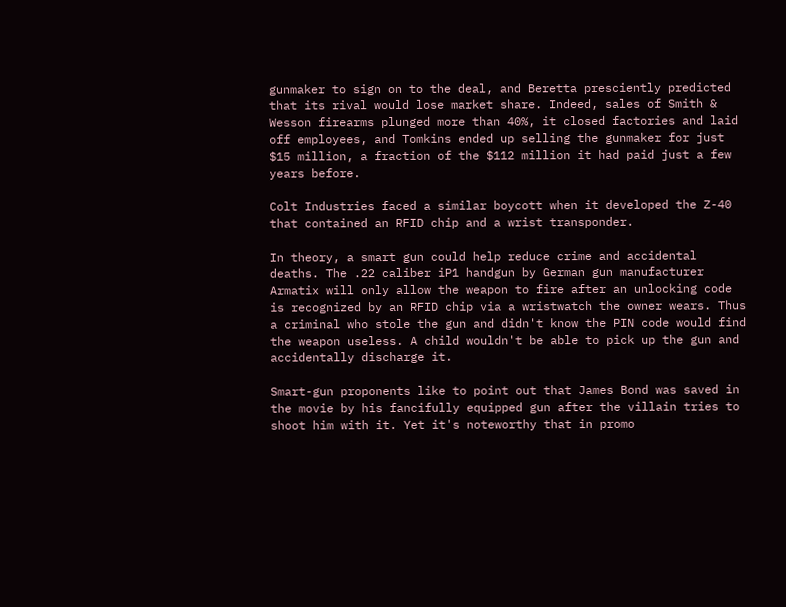gunmaker to sign on to the deal, and Beretta presciently predicted that its rival would lose market share. Indeed, sales of Smith & Wesson firearms plunged more than 40%, it closed factories and laid off employees, and Tomkins ended up selling the gunmaker for just $15 million, a fraction of the $112 million it had paid just a few years before.

Colt Industries faced a similar boycott when it developed the Z-40 that contained an RFID chip and a wrist transponder.

In theory, a smart gun could help reduce crime and accidental deaths. The .22 caliber iP1 handgun by German gun manufacturer Armatix will only allow the weapon to fire after an unlocking code is recognized by an RFID chip via a wristwatch the owner wears. Thus a criminal who stole the gun and didn't know the PIN code would find the weapon useless. A child wouldn't be able to pick up the gun and accidentally discharge it.

Smart-gun proponents like to point out that James Bond was saved in the movie by his fancifully equipped gun after the villain tries to shoot him with it. Yet it's noteworthy that in promo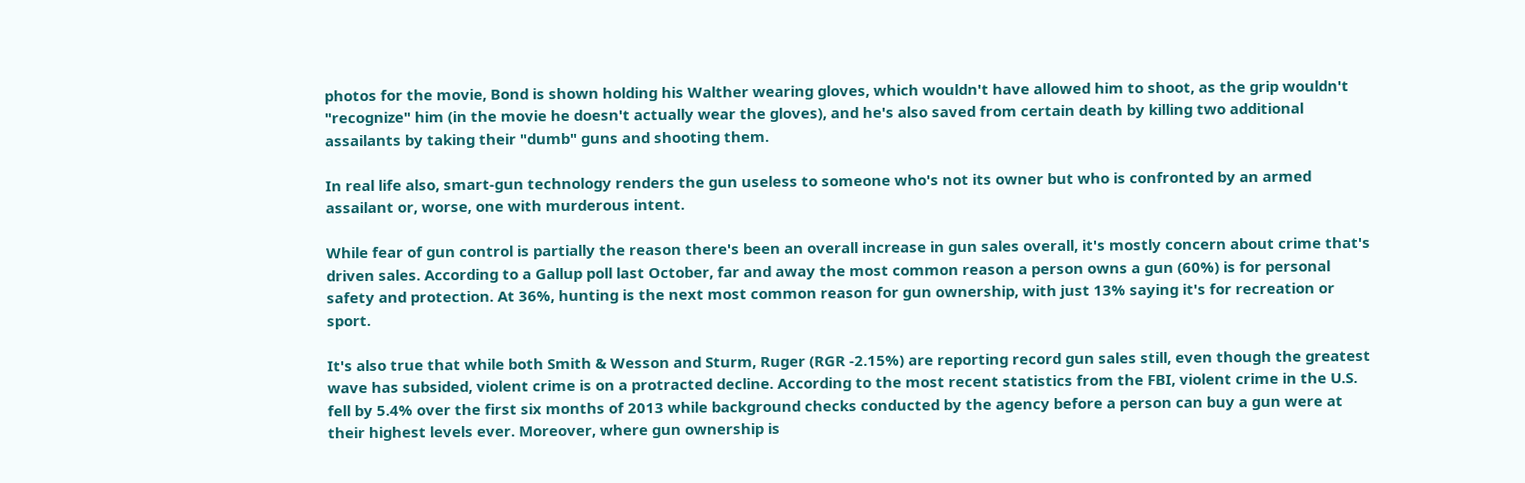photos for the movie, Bond is shown holding his Walther wearing gloves, which wouldn't have allowed him to shoot, as the grip wouldn't "recognize" him (in the movie he doesn't actually wear the gloves), and he's also saved from certain death by killing two additional assailants by taking their "dumb" guns and shooting them.

In real life also, smart-gun technology renders the gun useless to someone who's not its owner but who is confronted by an armed assailant or, worse, one with murderous intent.

While fear of gun control is partially the reason there's been an overall increase in gun sales overall, it's mostly concern about crime that's driven sales. According to a Gallup poll last October, far and away the most common reason a person owns a gun (60%) is for personal safety and protection. At 36%, hunting is the next most common reason for gun ownership, with just 13% saying it's for recreation or sport.

It's also true that while both Smith & Wesson and Sturm, Ruger (RGR -2.15%) are reporting record gun sales still, even though the greatest wave has subsided, violent crime is on a protracted decline. According to the most recent statistics from the FBI, violent crime in the U.S. fell by 5.4% over the first six months of 2013 while background checks conducted by the agency before a person can buy a gun were at their highest levels ever. Moreover, where gun ownership is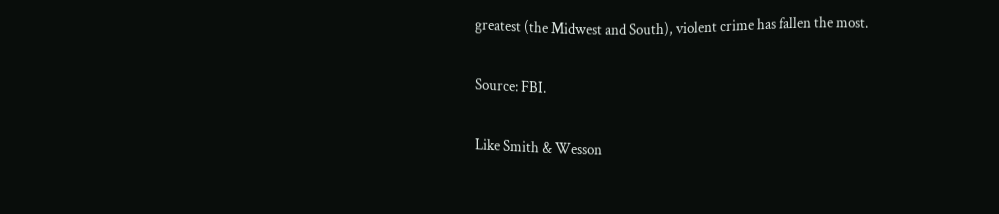greatest (the Midwest and South), violent crime has fallen the most.

Source: FBI.

Like Smith & Wesson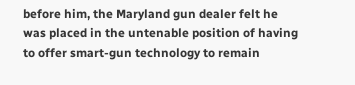before him, the Maryland gun dealer felt he was placed in the untenable position of having to offer smart-gun technology to remain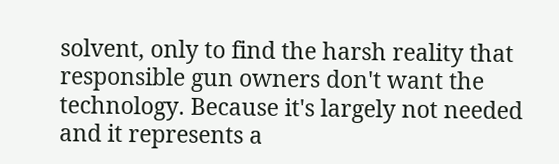solvent, only to find the harsh reality that responsible gun owners don't want the technology. Because it's largely not needed and it represents a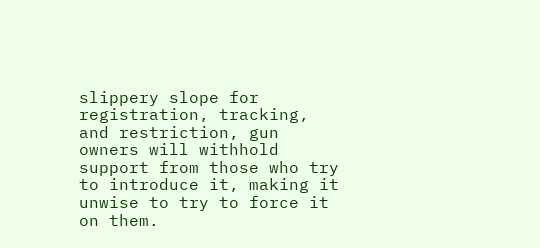slippery slope for registration, tracking, and restriction, gun owners will withhold support from those who try to introduce it, making it unwise to try to force it on them.